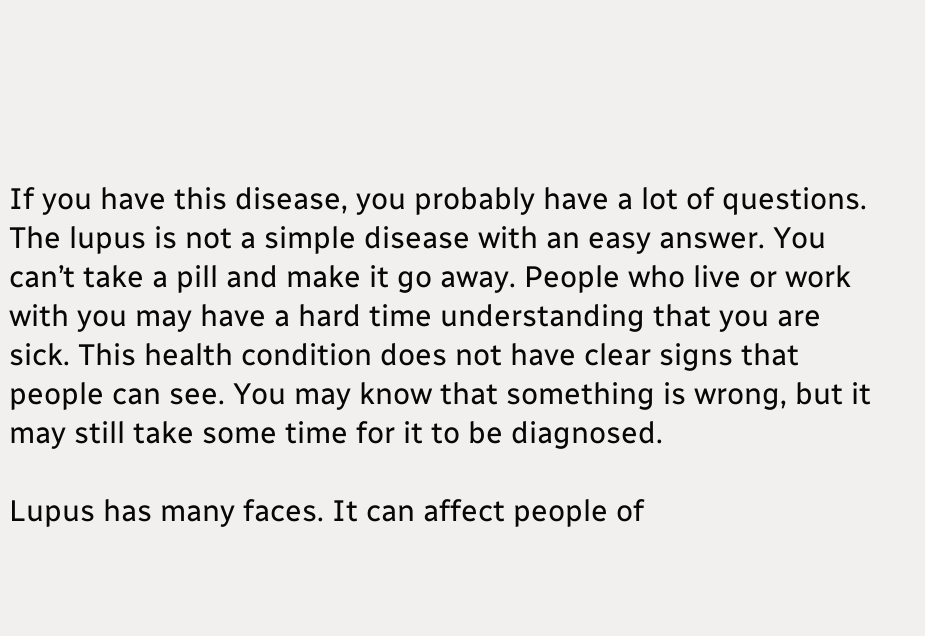If you have this disease, you probably have a lot of questions. The lupus is not a simple disease with an easy answer. You can’t take a pill and make it go away. People who live or work with you may have a hard time understanding that you are sick. This health condition does not have clear signs that people can see. You may know that something is wrong, but it may still take some time for it to be diagnosed.

Lupus has many faces. It can affect people of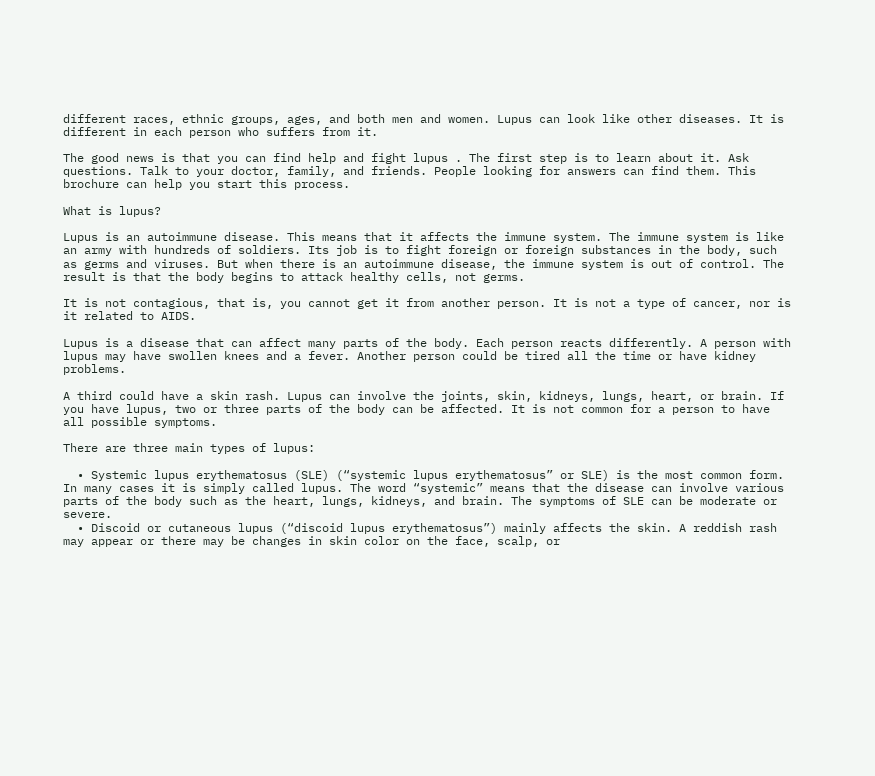different races, ethnic groups, ages, and both men and women. Lupus can look like other diseases. It is different in each person who suffers from it.

The good news is that you can find help and fight lupus . The first step is to learn about it. Ask questions. Talk to your doctor, family, and friends. People looking for answers can find them. This brochure can help you start this process.

What is lupus?

Lupus is an autoimmune disease. This means that it affects the immune system. The immune system is like an army with hundreds of soldiers. Its job is to fight foreign or foreign substances in the body, such as germs and viruses. But when there is an autoimmune disease, the immune system is out of control. The result is that the body begins to attack healthy cells, not germs.

It is not contagious, that is, you cannot get it from another person. It is not a type of cancer, nor is it related to AIDS.

Lupus is a disease that can affect many parts of the body. Each person reacts differently. A person with lupus may have swollen knees and a fever. Another person could be tired all the time or have kidney problems.

A third could have a skin rash. Lupus can involve the joints, skin, kidneys, lungs, heart, or brain. If you have lupus, two or three parts of the body can be affected. It is not common for a person to have all possible symptoms.

There are three main types of lupus:

  • Systemic lupus erythematosus (SLE) (“systemic lupus erythematosus” or SLE) is the most common form. In many cases it is simply called lupus. The word “systemic” means that the disease can involve various parts of the body such as the heart, lungs, kidneys, and brain. The symptoms of SLE can be moderate or severe.
  • Discoid or cutaneous lupus (“discoid lupus erythematosus”) mainly affects the skin. A reddish rash may appear or there may be changes in skin color on the face, scalp, or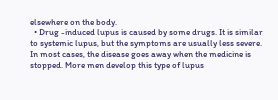elsewhere on the body.
  • Drug -induced lupus is caused by some drugs. It is similar to systemic lupus, but the symptoms are usually less severe. In most cases, the disease goes away when the medicine is stopped. More men develop this type of lupus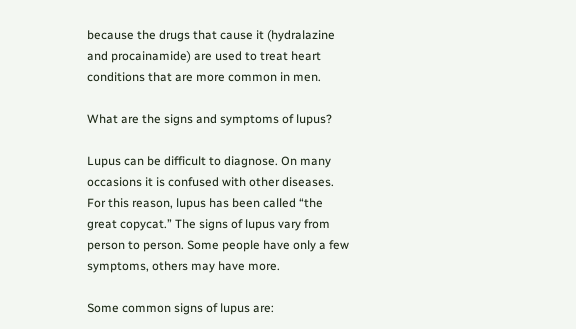because the drugs that cause it (hydralazine and procainamide) are used to treat heart conditions that are more common in men.

What are the signs and symptoms of lupus?

Lupus can be difficult to diagnose. On many occasions it is confused with other diseases. For this reason, lupus has been called “the great copycat.” The signs of lupus vary from person to person. Some people have only a few symptoms, others may have more.

Some common signs of lupus are: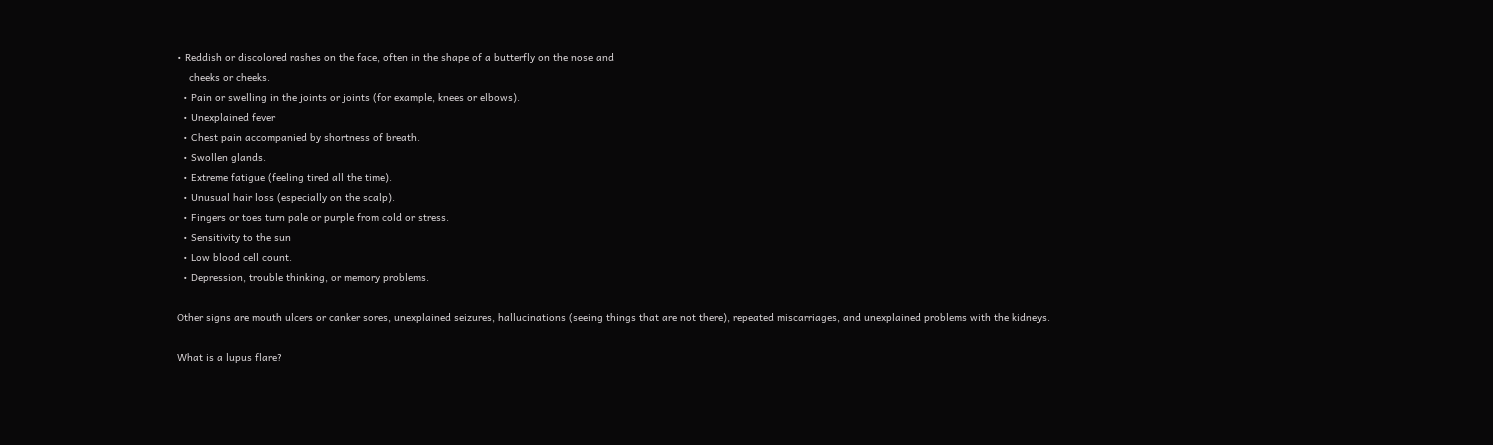• Reddish or discolored rashes on the face, often in the shape of a butterfly on the nose and
    cheeks or cheeks.
  • Pain or swelling in the joints or joints (for example, knees or elbows).
  • Unexplained fever
  • Chest pain accompanied by shortness of breath.
  • Swollen glands.
  • Extreme fatigue (feeling tired all the time).
  • Unusual hair loss (especially on the scalp).
  • Fingers or toes turn pale or purple from cold or stress.
  • Sensitivity to the sun
  • Low blood cell count.
  • Depression, trouble thinking, or memory problems.

Other signs are mouth ulcers or canker sores, unexplained seizures, hallucinations (seeing things that are not there), repeated miscarriages, and unexplained problems with the kidneys.

What is a lupus flare?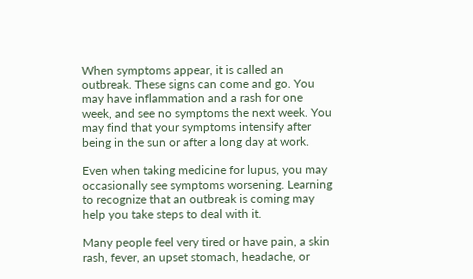When symptoms appear, it is called an outbreak. These signs can come and go. You may have inflammation and a rash for one week, and see no symptoms the next week. You may find that your symptoms intensify after being in the sun or after a long day at work.

Even when taking medicine for lupus, you may occasionally see symptoms worsening. Learning to recognize that an outbreak is coming may help you take steps to deal with it.

Many people feel very tired or have pain, a skin rash, fever, an upset stomach, headache, or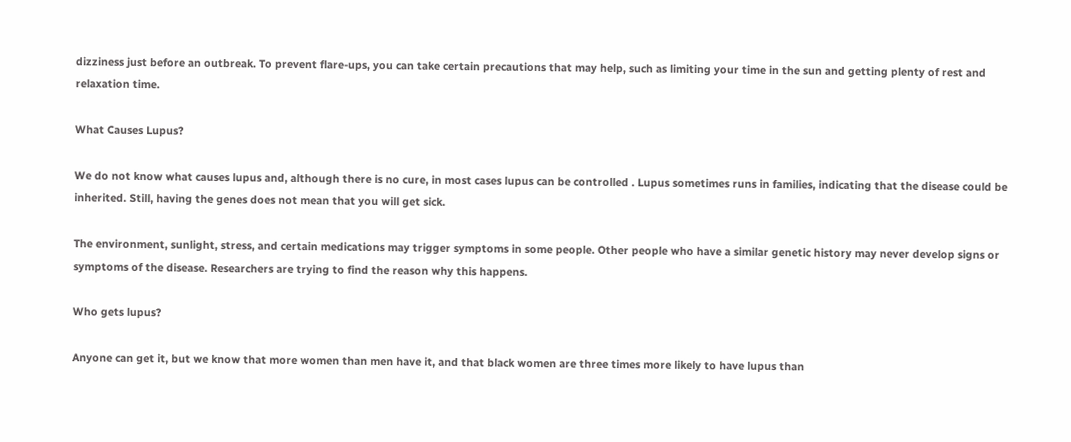dizziness just before an outbreak. To prevent flare-ups, you can take certain precautions that may help, such as limiting your time in the sun and getting plenty of rest and relaxation time.

What Causes Lupus?

We do not know what causes lupus and, although there is no cure, in most cases lupus can be controlled . Lupus sometimes runs in families, indicating that the disease could be inherited. Still, having the genes does not mean that you will get sick.

The environment, sunlight, stress, and certain medications may trigger symptoms in some people. Other people who have a similar genetic history may never develop signs or symptoms of the disease. Researchers are trying to find the reason why this happens.

Who gets lupus?

Anyone can get it, but we know that more women than men have it, and that black women are three times more likely to have lupus than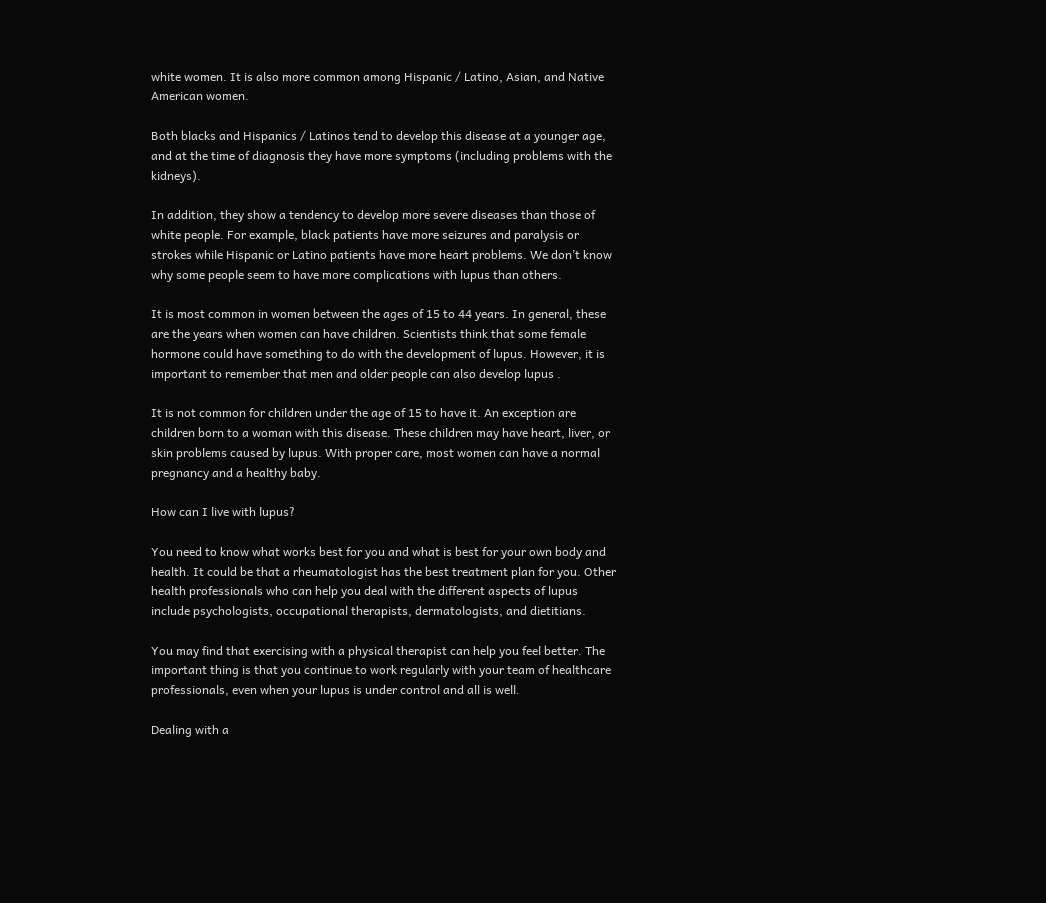white women. It is also more common among Hispanic / Latino, Asian, and Native American women.

Both blacks and Hispanics / Latinos tend to develop this disease at a younger age, and at the time of diagnosis they have more symptoms (including problems with the kidneys).

In addition, they show a tendency to develop more severe diseases than those of white people. For example, black patients have more seizures and paralysis or strokes while Hispanic or Latino patients have more heart problems. We don’t know why some people seem to have more complications with lupus than others.

It is most common in women between the ages of 15 to 44 years. In general, these are the years when women can have children. Scientists think that some female hormone could have something to do with the development of lupus. However, it is important to remember that men and older people can also develop lupus .

It is not common for children under the age of 15 to have it. An exception are children born to a woman with this disease. These children may have heart, liver, or skin problems caused by lupus. With proper care, most women can have a normal pregnancy and a healthy baby.

How can I live with lupus?

You need to know what works best for you and what is best for your own body and health. It could be that a rheumatologist has the best treatment plan for you. Other health professionals who can help you deal with the different aspects of lupus include psychologists, occupational therapists, dermatologists, and dietitians.

You may find that exercising with a physical therapist can help you feel better. The important thing is that you continue to work regularly with your team of healthcare professionals, even when your lupus is under control and all is well.

Dealing with a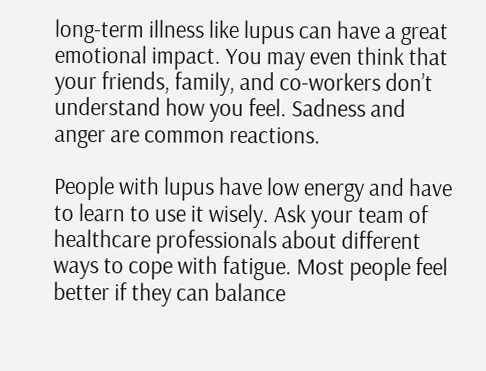long-term illness like lupus can have a great emotional impact. You may even think that your friends, family, and co-workers don’t understand how you feel. Sadness and anger are common reactions.

People with lupus have low energy and have to learn to use it wisely. Ask your team of healthcare professionals about different ways to cope with fatigue. Most people feel better if they can balance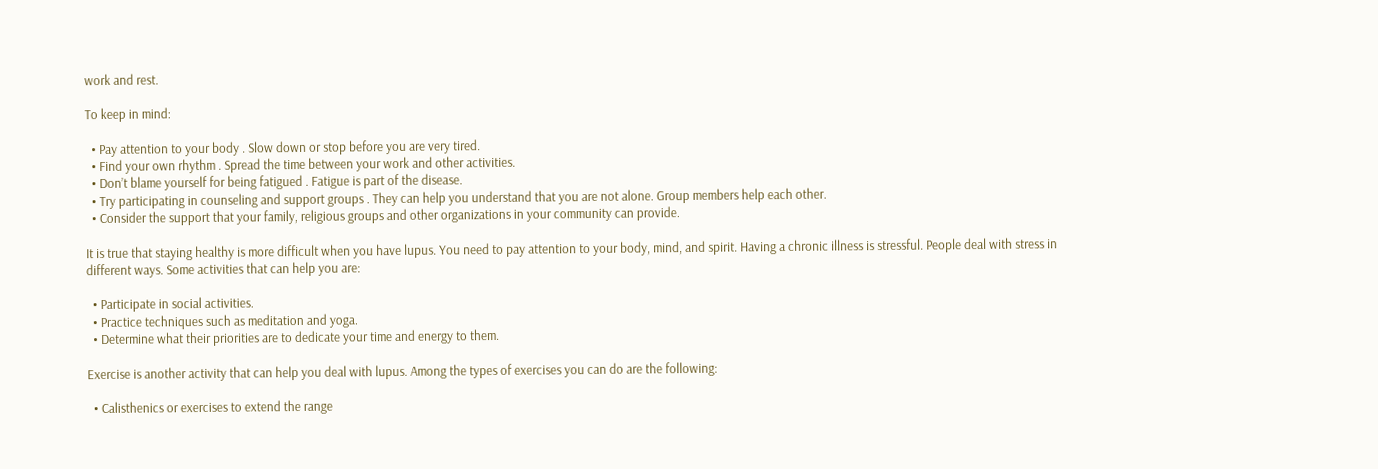work and rest.

To keep in mind:

  • Pay attention to your body . Slow down or stop before you are very tired.
  • Find your own rhythm . Spread the time between your work and other activities.
  • Don’t blame yourself for being fatigued . Fatigue is part of the disease.
  • Try participating in counseling and support groups . They can help you understand that you are not alone. Group members help each other.
  • Consider the support that your family, religious groups and other organizations in your community can provide.

It is true that staying healthy is more difficult when you have lupus. You need to pay attention to your body, mind, and spirit. Having a chronic illness is stressful. People deal with stress in different ways. Some activities that can help you are:

  • Participate in social activities.
  • Practice techniques such as meditation and yoga.
  • Determine what their priorities are to dedicate your time and energy to them.

Exercise is another activity that can help you deal with lupus. Among the types of exercises you can do are the following:

  • Calisthenics or exercises to extend the range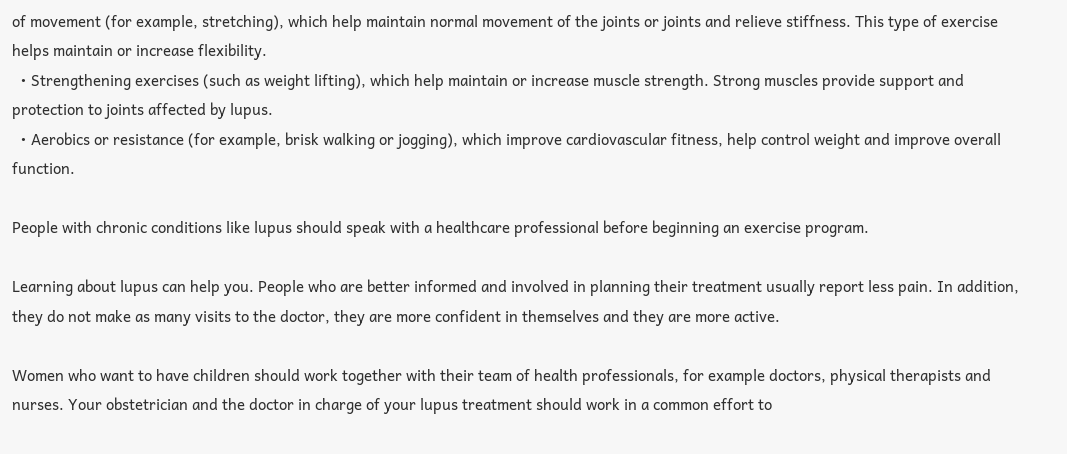of movement (for example, stretching), which help maintain normal movement of the joints or joints and relieve stiffness. This type of exercise helps maintain or increase flexibility.
  • Strengthening exercises (such as weight lifting), which help maintain or increase muscle strength. Strong muscles provide support and protection to joints affected by lupus.
  • Aerobics or resistance (for example, brisk walking or jogging), which improve cardiovascular fitness, help control weight and improve overall function.

People with chronic conditions like lupus should speak with a healthcare professional before beginning an exercise program.

Learning about lupus can help you. People who are better informed and involved in planning their treatment usually report less pain. In addition, they do not make as many visits to the doctor, they are more confident in themselves and they are more active.

Women who want to have children should work together with their team of health professionals, for example doctors, physical therapists and nurses. Your obstetrician and the doctor in charge of your lupus treatment should work in a common effort to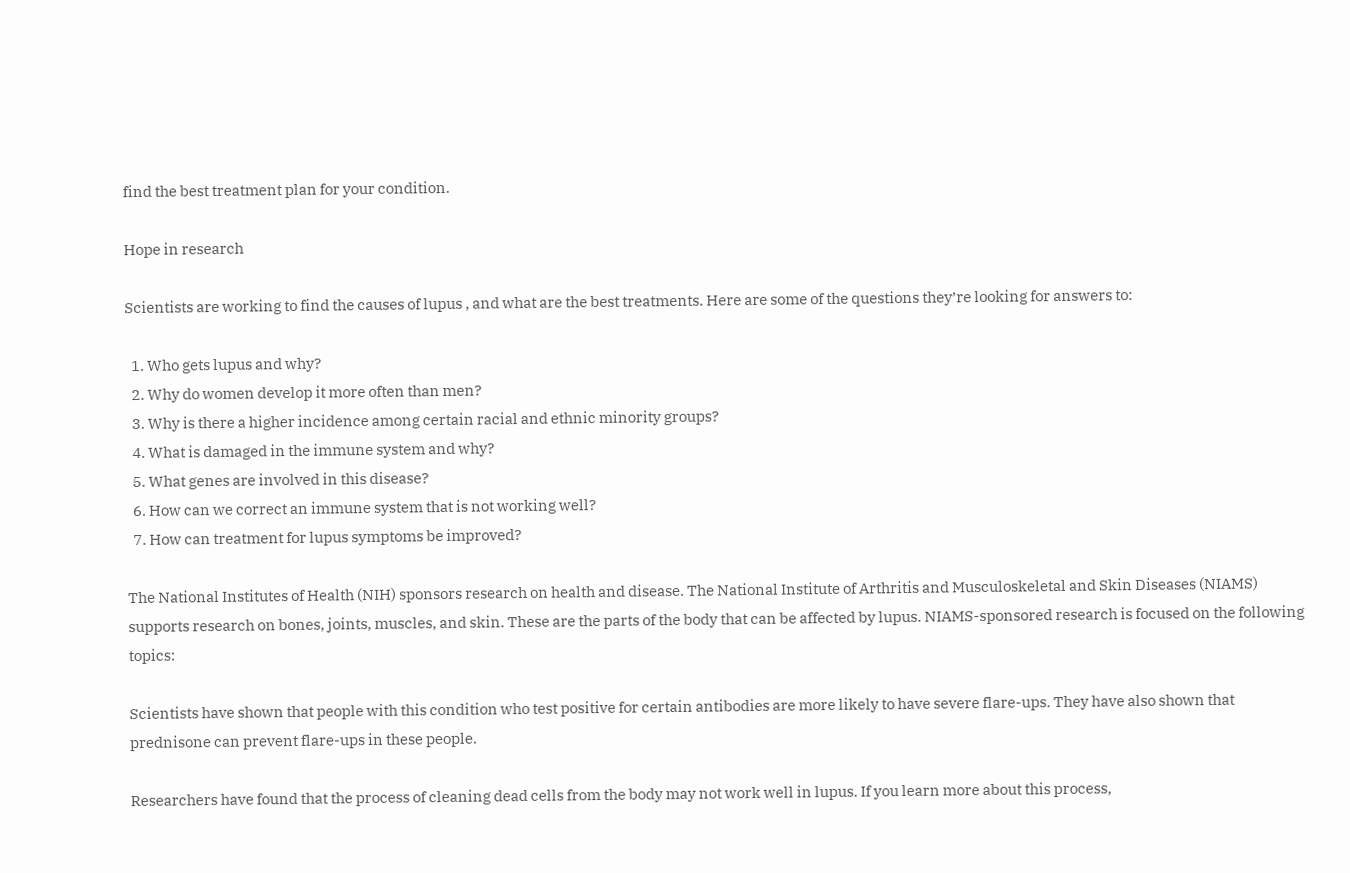find the best treatment plan for your condition.

Hope in research

Scientists are working to find the causes of lupus , and what are the best treatments. Here are some of the questions they’re looking for answers to:

  1. Who gets lupus and why?
  2. Why do women develop it more often than men?
  3. Why is there a higher incidence among certain racial and ethnic minority groups?
  4. What is damaged in the immune system and why?
  5. What genes are involved in this disease?
  6. How can we correct an immune system that is not working well?
  7. How can treatment for lupus symptoms be improved?

The National Institutes of Health (NIH) sponsors research on health and disease. The National Institute of Arthritis and Musculoskeletal and Skin Diseases (NIAMS) supports research on bones, joints, muscles, and skin. These are the parts of the body that can be affected by lupus. NIAMS-sponsored research is focused on the following topics:

Scientists have shown that people with this condition who test positive for certain antibodies are more likely to have severe flare-ups. They have also shown that prednisone can prevent flare-ups in these people.

Researchers have found that the process of cleaning dead cells from the body may not work well in lupus. If you learn more about this process,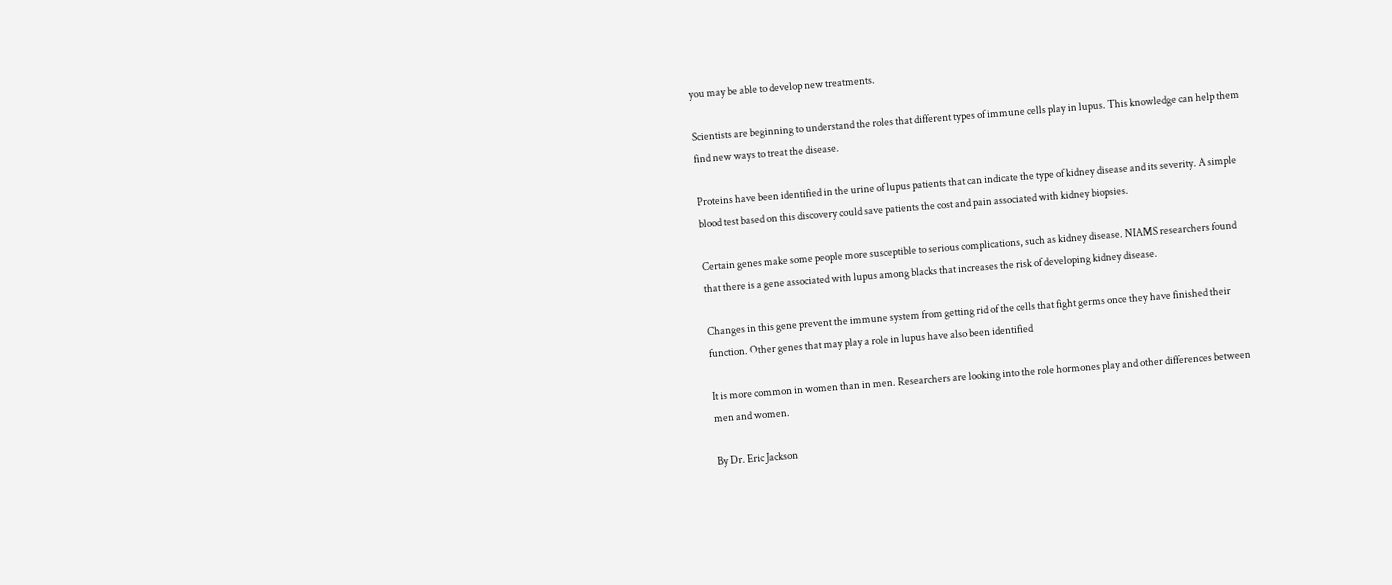you may be able to develop new treatments.

Scientists are beginning to understand the roles that different types of immune cells play in lupus. This knowledge can help them find new ways to treat the disease.

Proteins have been identified in the urine of lupus patients that can indicate the type of kidney disease and its severity. A simple blood test based on this discovery could save patients the cost and pain associated with kidney biopsies.

Certain genes make some people more susceptible to serious complications, such as kidney disease. NIAMS researchers found that there is a gene associated with lupus among blacks that increases the risk of developing kidney disease.

Changes in this gene prevent the immune system from getting rid of the cells that fight germs once they have finished their function. Other genes that may play a role in lupus have also been identified

It is more common in women than in men. Researchers are looking into the role hormones play and other differences between men and women.

By Dr. Eric Jackson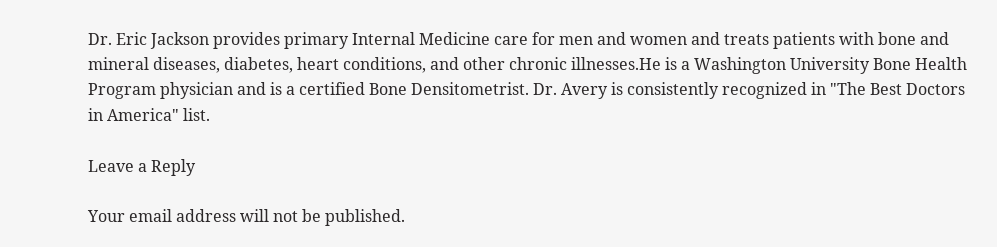Dr. Eric Jackson provides primary Internal Medicine care for men and women and treats patients with bone and mineral diseases, diabetes, heart conditions, and other chronic illnesses.He is a Washington University Bone Health Program physician and is a certified Bone Densitometrist. Dr. Avery is consistently recognized in "The Best Doctors in America" list.

Leave a Reply

Your email address will not be published.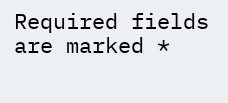Required fields are marked *